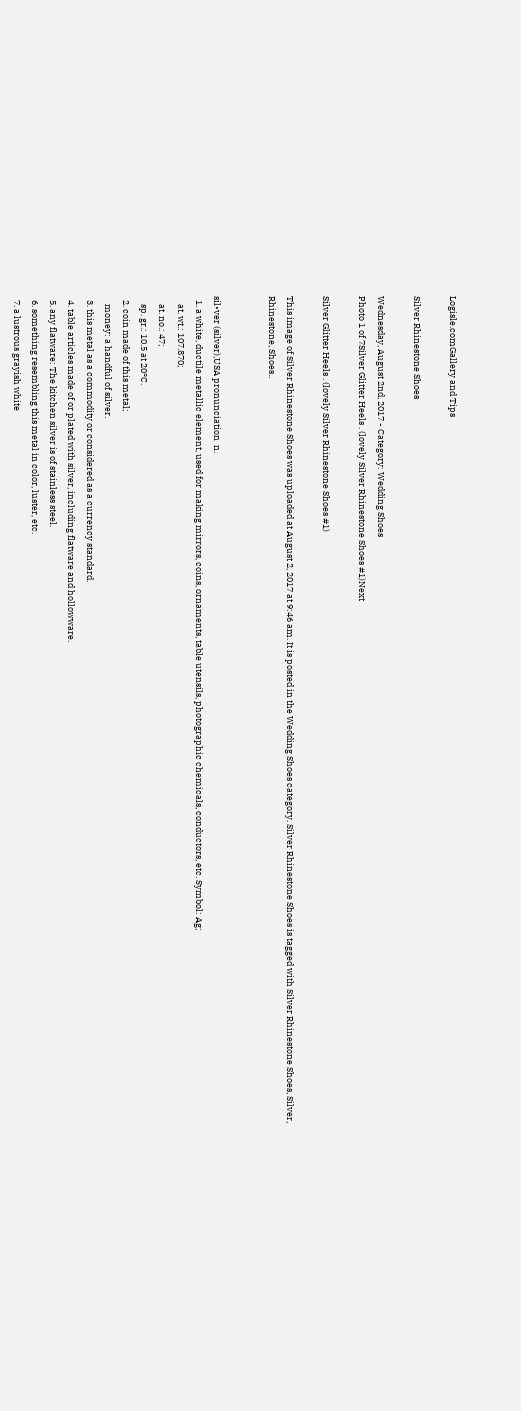Logisle.comGallery and Tips

Silver Rhinestone Shoes

Wednesday, August 2nd, 2017 - Category: Wedding Shoes
Photo 1 of 7Silver Glitter Heels . (lovely Silver Rhinestone Shoes #1)Next

Silver Glitter Heels . (lovely Silver Rhinestone Shoes #1)

This image of Silver Rhinestone Shoes was uploaded at August 2, 2017 at 9:46 am. It is posted in the Wedding Shoes category. Silver Rhinestone Shoes is tagged with Silver Rhinestone Shoes, Silver, Rhinestone, Shoes..


sil•ver (silvər),USA pronunciation  n.
  1. a white, ductile metallic element, used for making mirrors, coins, ornaments, table utensils, photographic chemicals, conductors, etc. Symbol: Ag;
    at. wt.: 107.870;
    at. no.: 47;
    sp. gr.: 10.5 at 20°C.
  2. coin made of this metal;
    money: a handful of silver.
  3. this metal as a commodity or considered as a currency standard.
  4. table articles made of or plated with silver, including flatware and hollowware.
  5. any flatware: The kitchen silver is of stainless steel.
  6. something resembling this metal in color, luster, etc.
  7. a lustrous grayish white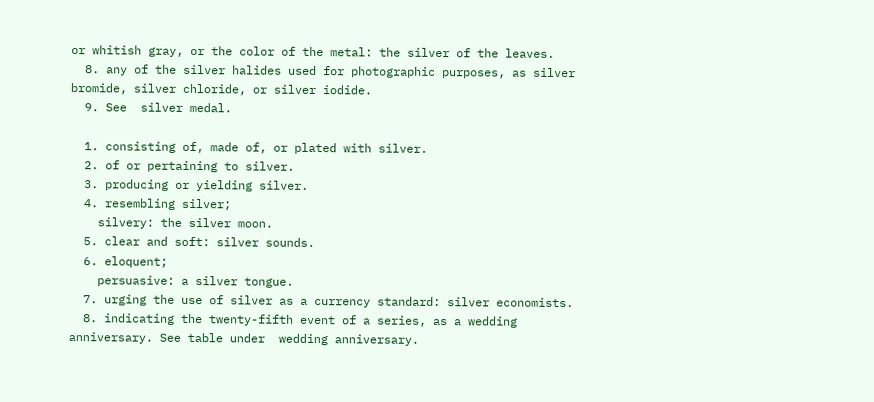or whitish gray, or the color of the metal: the silver of the leaves.
  8. any of the silver halides used for photographic purposes, as silver bromide, silver chloride, or silver iodide.
  9. See  silver medal.

  1. consisting of, made of, or plated with silver.
  2. of or pertaining to silver.
  3. producing or yielding silver.
  4. resembling silver;
    silvery: the silver moon.
  5. clear and soft: silver sounds.
  6. eloquent;
    persuasive: a silver tongue.
  7. urging the use of silver as a currency standard: silver economists.
  8. indicating the twenty-fifth event of a series, as a wedding anniversary. See table under  wedding anniversary.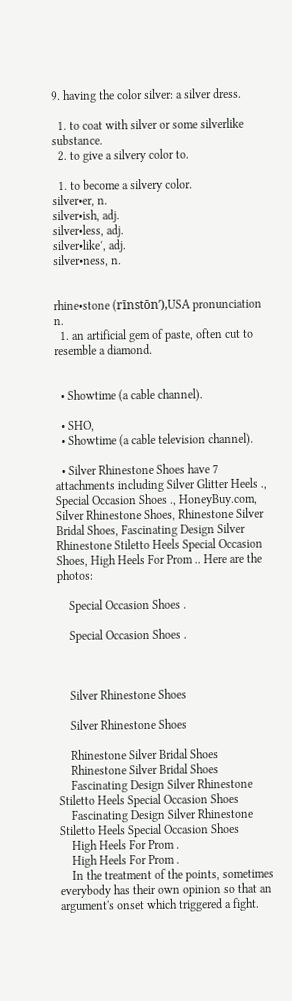9. having the color silver: a silver dress.

  1. to coat with silver or some silverlike substance.
  2. to give a silvery color to.

  1. to become a silvery color.
silver•er, n.
silver•ish, adj.
silver•less, adj.
silver•like′, adj.
silver•ness, n.


rhine•stone (rīnstōn′),USA pronunciation n.
  1. an artificial gem of paste, often cut to resemble a diamond.


  • Showtime (a cable channel).

  • SHO,
  • Showtime (a cable television channel).

  • Silver Rhinestone Shoes have 7 attachments including Silver Glitter Heels ., Special Occasion Shoes ., HoneyBuy.com, Silver Rhinestone Shoes, Rhinestone Silver Bridal Shoes, Fascinating Design Silver Rhinestone Stiletto Heels Special Occasion Shoes, High Heels For Prom .. Here are the photos:

    Special Occasion Shoes .

    Special Occasion Shoes .



    Silver Rhinestone Shoes

    Silver Rhinestone Shoes

    Rhinestone Silver Bridal Shoes
    Rhinestone Silver Bridal Shoes
    Fascinating Design Silver Rhinestone Stiletto Heels Special Occasion Shoes
    Fascinating Design Silver Rhinestone Stiletto Heels Special Occasion Shoes
    High Heels For Prom .
    High Heels For Prom .
    In the treatment of the points, sometimes everybody has their own opinion so that an argument's onset which triggered a fight.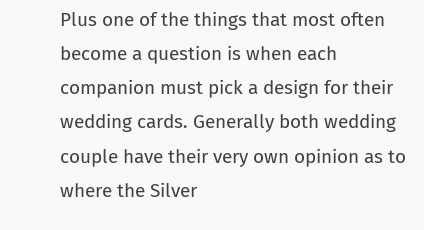Plus one of the things that most often become a question is when each companion must pick a design for their wedding cards. Generally both wedding couple have their very own opinion as to where the Silver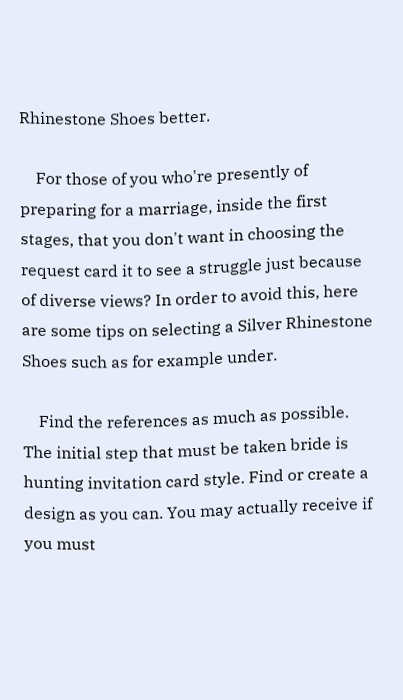Rhinestone Shoes better.

    For those of you who're presently of preparing for a marriage, inside the first stages, that you don't want in choosing the request card it to see a struggle just because of diverse views? In order to avoid this, here are some tips on selecting a Silver Rhinestone Shoes such as for example under.

    Find the references as much as possible. The initial step that must be taken bride is hunting invitation card style. Find or create a design as you can. You may actually receive if you must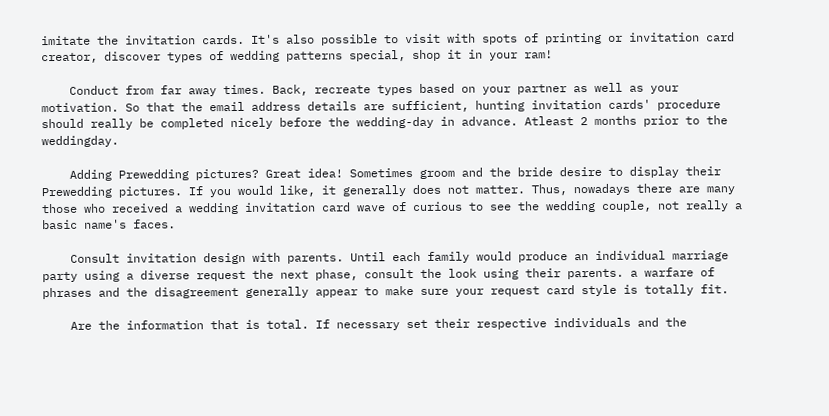imitate the invitation cards. It's also possible to visit with spots of printing or invitation card creator, discover types of wedding patterns special, shop it in your ram!

    Conduct from far away times. Back, recreate types based on your partner as well as your motivation. So that the email address details are sufficient, hunting invitation cards' procedure should really be completed nicely before the wedding-day in advance. Atleast 2 months prior to the weddingday.

    Adding Prewedding pictures? Great idea! Sometimes groom and the bride desire to display their Prewedding pictures. If you would like, it generally does not matter. Thus, nowadays there are many those who received a wedding invitation card wave of curious to see the wedding couple, not really a basic name's faces.

    Consult invitation design with parents. Until each family would produce an individual marriage party using a diverse request the next phase, consult the look using their parents. a warfare of phrases and the disagreement generally appear to make sure your request card style is totally fit.

    Are the information that is total. If necessary set their respective individuals and the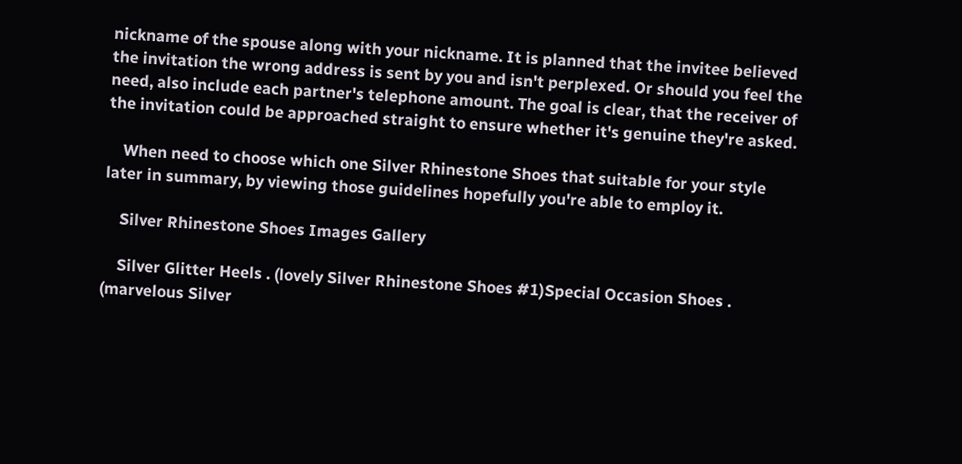nickname of the spouse along with your nickname. It is planned that the invitee believed the invitation the wrong address is sent by you and isn't perplexed. Or should you feel the need, also include each partner's telephone amount. The goal is clear, that the receiver of the invitation could be approached straight to ensure whether it's genuine they're asked.

    When need to choose which one Silver Rhinestone Shoes that suitable for your style later in summary, by viewing those guidelines hopefully you're able to employ it.

    Silver Rhinestone Shoes Images Gallery

    Silver Glitter Heels . (lovely Silver Rhinestone Shoes #1)Special Occasion Shoes . (marvelous Silver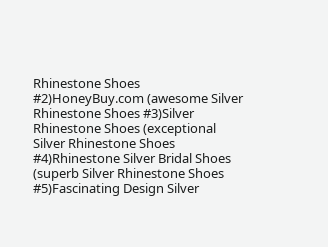Rhinestone Shoes #2)HoneyBuy.com (awesome Silver Rhinestone Shoes #3)Silver Rhinestone Shoes (exceptional Silver Rhinestone Shoes #4)Rhinestone Silver Bridal Shoes (superb Silver Rhinestone Shoes #5)Fascinating Design Silver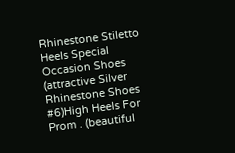Rhinestone Stiletto Heels Special Occasion Shoes (attractive Silver Rhinestone Shoes #6)High Heels For Prom . (beautiful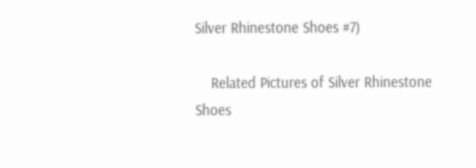Silver Rhinestone Shoes #7)

    Related Pictures of Silver Rhinestone Shoes